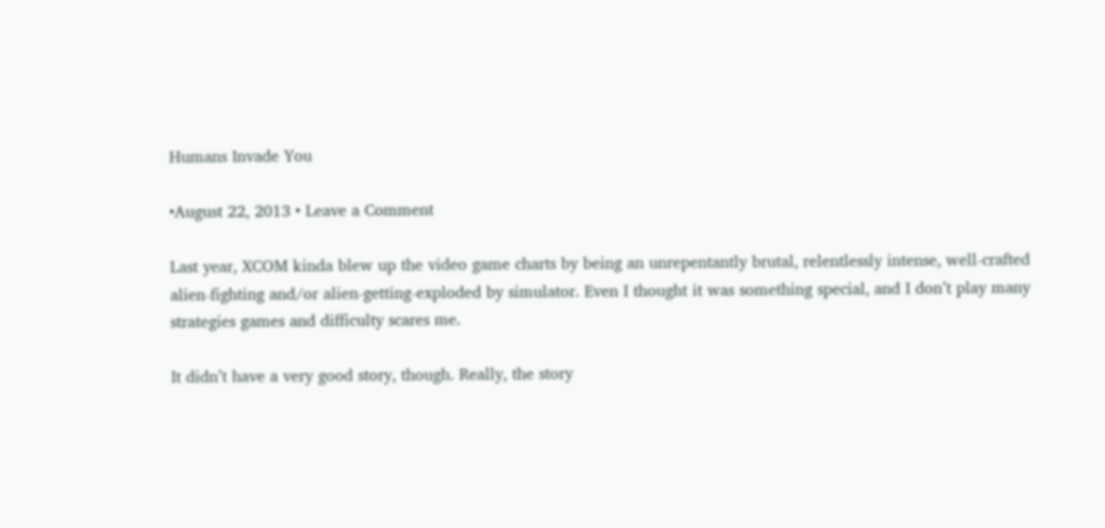Humans Invade You

•August 22, 2013 • Leave a Comment

Last year, XCOM kinda blew up the video game charts by being an unrepentantly brutal, relentlessly intense, well-crafted alien-fighting and/or alien-getting-exploded by simulator. Even I thought it was something special, and I don’t play many strategies games and difficulty scares me.

It didn’t have a very good story, though. Really, the story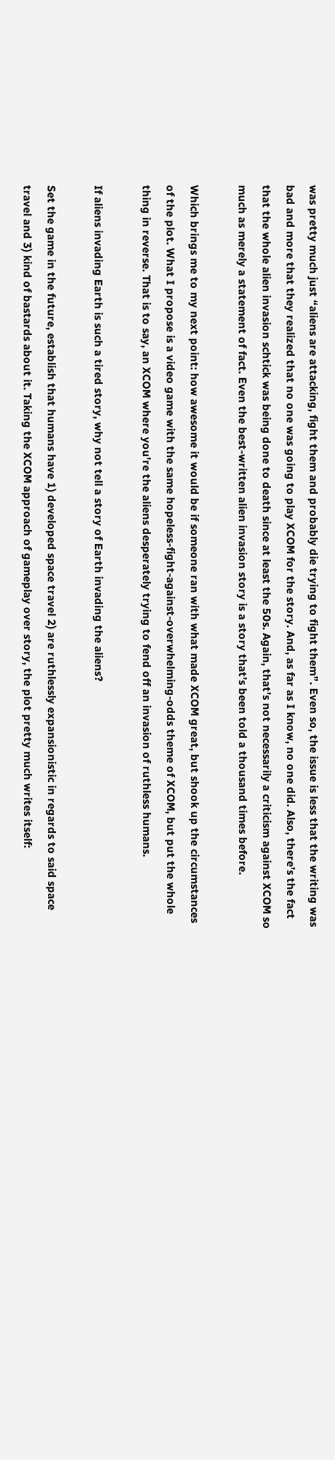was pretty much just “aliens are attacking, fight them and probably die trying to fight them”. Even so, the issue is less that the writing was bad and more that they realized that no one was going to play XCOM for the story. And, as far as I know, no one did. Also, there’s the fact that the whole alien invasion schtick was being done to death since at least the 50s. Again, that’s not necessarily a criticism against XCOM so much as merely a statement of fact. Even the best-written alien invasion story is a story that’s been told a thousand times before.

Which brings me to my next point: how awesome it would be if someone ran with what made XCOM great, but shook up the circumstances of the plot. What I propose is a video game with the same hopeless-fight-against-overwhelming-odds theme of XCOM, but put the whole thing in reverse. That is to say, an XCOM where you’re the aliens desperately trying to fend off an invasion of ruthless humans.

If aliens invading Earth is such a tired story, why not tell a story of Earth invading the aliens?

Set the game in the future, establish that humans have 1) developed space travel 2) are ruthlessly expansionistic in regards to said space travel and 3) kind of bastards about it. Taking the XCOM approach of gameplay over story, the plot pretty much writes itself: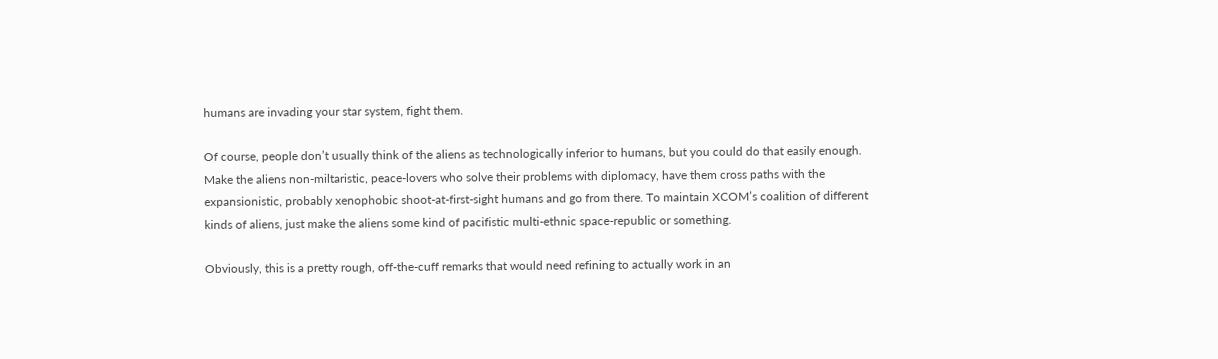humans are invading your star system, fight them.

Of course, people don’t usually think of the aliens as technologically inferior to humans, but you could do that easily enough. Make the aliens non-miltaristic, peace-lovers who solve their problems with diplomacy, have them cross paths with the expansionistic, probably xenophobic shoot-at-first-sight humans and go from there. To maintain XCOM’s coalition of different kinds of aliens, just make the aliens some kind of pacifistic multi-ethnic space-republic or something.

Obviously, this is a pretty rough, off-the-cuff remarks that would need refining to actually work in an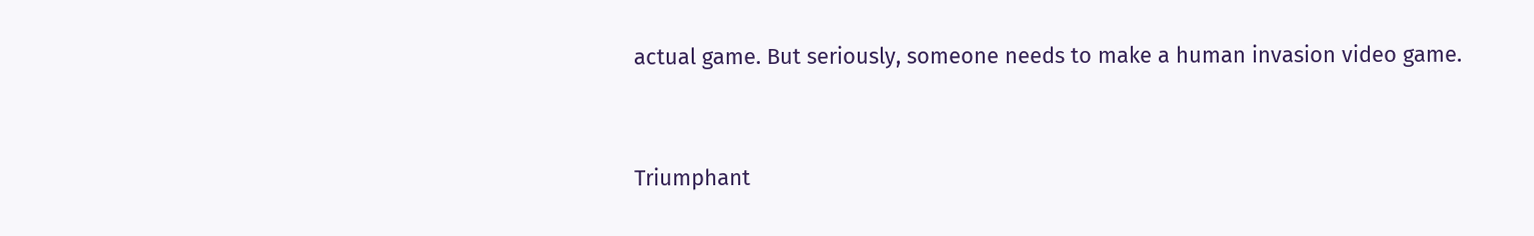actual game. But seriously, someone needs to make a human invasion video game.


Triumphant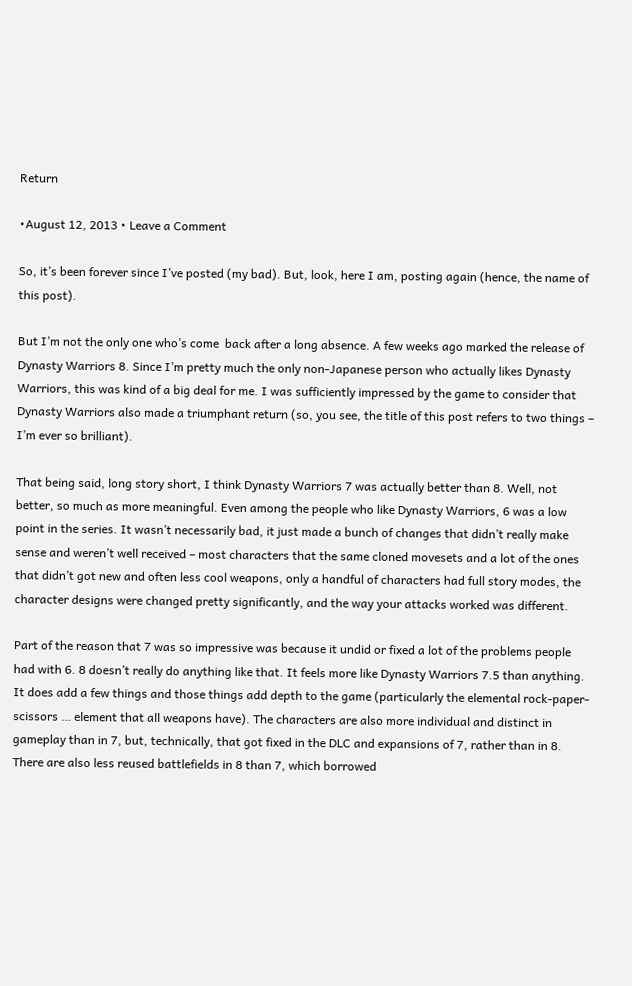Return

•August 12, 2013 • Leave a Comment

So, it’s been forever since I’ve posted (my bad). But, look, here I am, posting again (hence, the name of this post).

But I’m not the only one who’s come  back after a long absence. A few weeks ago marked the release of Dynasty Warriors 8. Since I’m pretty much the only non-Japanese person who actually likes Dynasty Warriors, this was kind of a big deal for me. I was sufficiently impressed by the game to consider that Dynasty Warriors also made a triumphant return (so, you see, the title of this post refers to two things – I’m ever so brilliant).

That being said, long story short, I think Dynasty Warriors 7 was actually better than 8. Well, not better, so much as more meaningful. Even among the people who like Dynasty Warriors, 6 was a low point in the series. It wasn’t necessarily bad, it just made a bunch of changes that didn’t really make sense and weren’t well received – most characters that the same cloned movesets and a lot of the ones that didn’t got new and often less cool weapons, only a handful of characters had full story modes, the character designs were changed pretty significantly, and the way your attacks worked was different.

Part of the reason that 7 was so impressive was because it undid or fixed a lot of the problems people had with 6. 8 doesn’t really do anything like that. It feels more like Dynasty Warriors 7.5 than anything. It does add a few things and those things add depth to the game (particularly the elemental rock-paper-scissors … element that all weapons have). The characters are also more individual and distinct in gameplay than in 7, but, technically, that got fixed in the DLC and expansions of 7, rather than in 8. There are also less reused battlefields in 8 than 7, which borrowed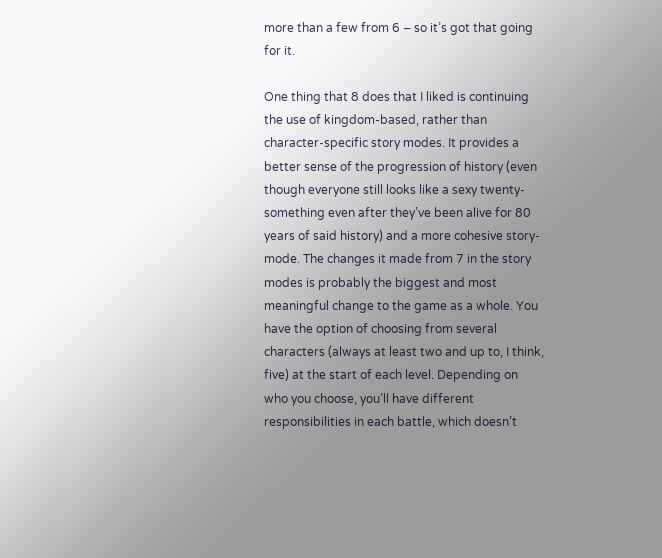more than a few from 6 – so it’s got that going for it.

One thing that 8 does that I liked is continuing the use of kingdom-based, rather than character-specific story modes. It provides a better sense of the progression of history (even though everyone still looks like a sexy twenty-something even after they’ve been alive for 80 years of said history) and a more cohesive story-mode. The changes it made from 7 in the story modes is probably the biggest and most meaningful change to the game as a whole. You have the option of choosing from several characters (always at least two and up to, I think, five) at the start of each level. Depending on who you choose, you’ll have different responsibilities in each battle, which doesn’t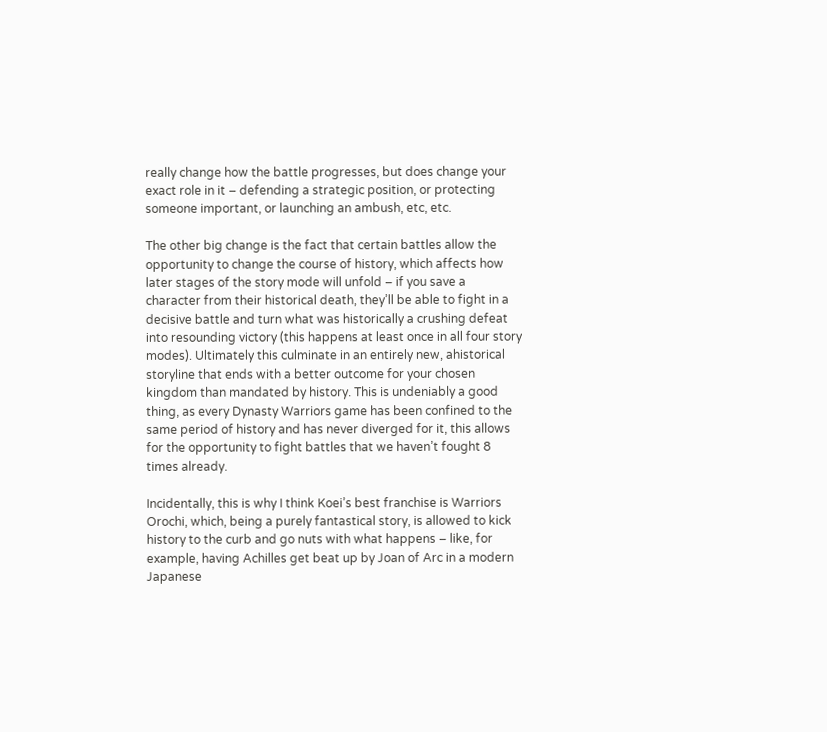really change how the battle progresses, but does change your exact role in it – defending a strategic position, or protecting someone important, or launching an ambush, etc, etc.

The other big change is the fact that certain battles allow the opportunity to change the course of history, which affects how later stages of the story mode will unfold – if you save a character from their historical death, they’ll be able to fight in a decisive battle and turn what was historically a crushing defeat into resounding victory (this happens at least once in all four story modes). Ultimately this culminate in an entirely new, ahistorical storyline that ends with a better outcome for your chosen kingdom than mandated by history. This is undeniably a good thing, as every Dynasty Warriors game has been confined to the same period of history and has never diverged for it, this allows for the opportunity to fight battles that we haven’t fought 8 times already.

Incidentally, this is why I think Koei’s best franchise is Warriors Orochi, which, being a purely fantastical story, is allowed to kick history to the curb and go nuts with what happens – like, for example, having Achilles get beat up by Joan of Arc in a modern Japanese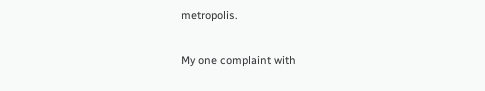metropolis.

My one complaint with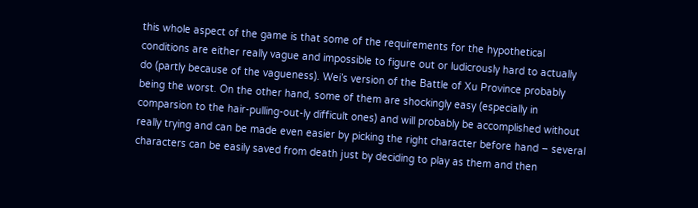this whole aspect of the game is that some of the requirements for the hypothetical conditions are either really vague and impossible to figure out or ludicrously hard to actually do (partly because of the vagueness). Wei’s version of the Battle of Xu Province probably being the worst. On the other hand, some of them are shockingly easy (especially in comparsion to the hair-pulling-out-ly difficult ones) and will probably be accomplished without really trying and can be made even easier by picking the right character before hand – several characters can be easily saved from death just by deciding to play as them and then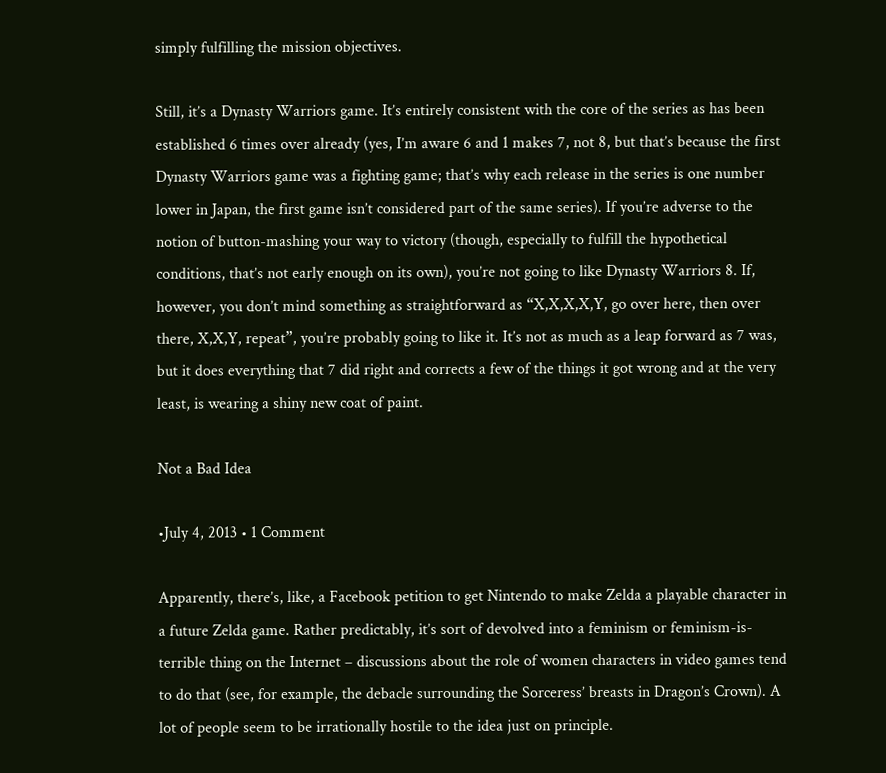simply fulfilling the mission objectives.

Still, it’s a Dynasty Warriors game. It’s entirely consistent with the core of the series as has been established 6 times over already (yes, I’m aware 6 and 1 makes 7, not 8, but that’s because the first Dynasty Warriors game was a fighting game; that’s why each release in the series is one number lower in Japan, the first game isn’t considered part of the same series). If you’re adverse to the notion of button-mashing your way to victory (though, especially to fulfill the hypothetical conditions, that’s not early enough on its own), you’re not going to like Dynasty Warriors 8. If, however, you don’t mind something as straightforward as “X,X,X,X,Y, go over here, then over there, X,X,Y, repeat”, you’re probably going to like it. It’s not as much as a leap forward as 7 was, but it does everything that 7 did right and corrects a few of the things it got wrong and at the very least, is wearing a shiny new coat of paint.

Not a Bad Idea

•July 4, 2013 • 1 Comment

Apparently, there’s, like, a Facebook petition to get Nintendo to make Zelda a playable character in a future Zelda game. Rather predictably, it’s sort of devolved into a feminism or feminism-is-terrible thing on the Internet – discussions about the role of women characters in video games tend to do that (see, for example, the debacle surrounding the Sorceress’ breasts in Dragon’s Crown). A lot of people seem to be irrationally hostile to the idea just on principle.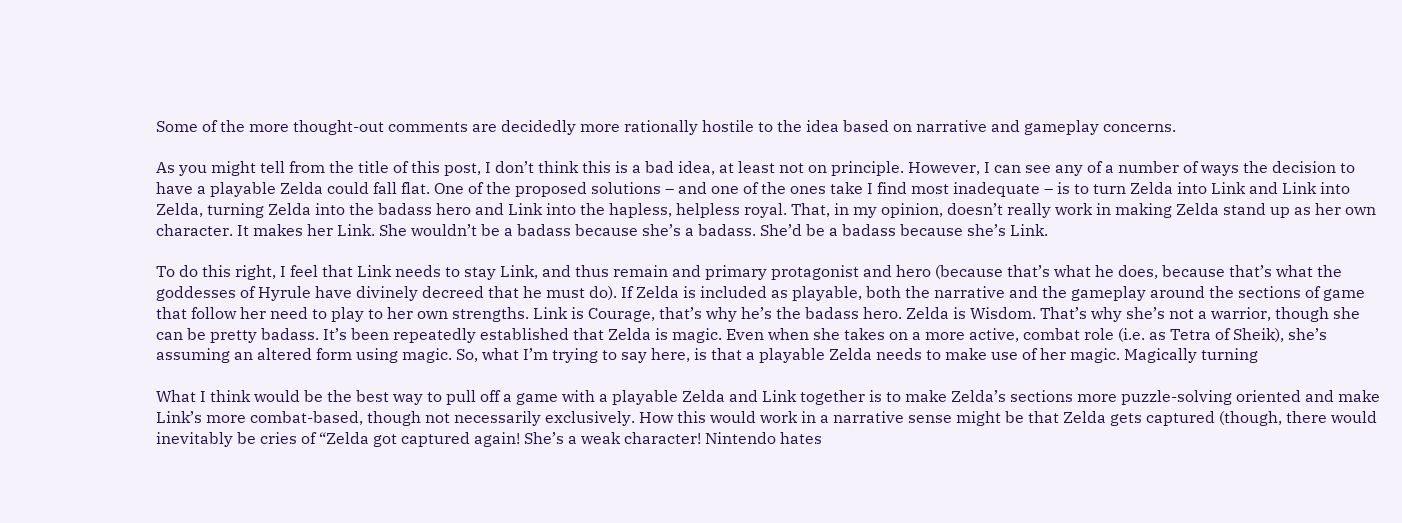Some of the more thought-out comments are decidedly more rationally hostile to the idea based on narrative and gameplay concerns.

As you might tell from the title of this post, I don’t think this is a bad idea, at least not on principle. However, I can see any of a number of ways the decision to have a playable Zelda could fall flat. One of the proposed solutions – and one of the ones take I find most inadequate – is to turn Zelda into Link and Link into Zelda, turning Zelda into the badass hero and Link into the hapless, helpless royal. That, in my opinion, doesn’t really work in making Zelda stand up as her own character. It makes her Link. She wouldn’t be a badass because she’s a badass. She’d be a badass because she’s Link.

To do this right, I feel that Link needs to stay Link, and thus remain and primary protagonist and hero (because that’s what he does, because that’s what the goddesses of Hyrule have divinely decreed that he must do). If Zelda is included as playable, both the narrative and the gameplay around the sections of game that follow her need to play to her own strengths. Link is Courage, that’s why he’s the badass hero. Zelda is Wisdom. That’s why she’s not a warrior, though she can be pretty badass. It’s been repeatedly established that Zelda is magic. Even when she takes on a more active, combat role (i.e. as Tetra of Sheik), she’s assuming an altered form using magic. So, what I’m trying to say here, is that a playable Zelda needs to make use of her magic. Magically turning

What I think would be the best way to pull off a game with a playable Zelda and Link together is to make Zelda’s sections more puzzle-solving oriented and make Link’s more combat-based, though not necessarily exclusively. How this would work in a narrative sense might be that Zelda gets captured (though, there would inevitably be cries of “Zelda got captured again! She’s a weak character! Nintendo hates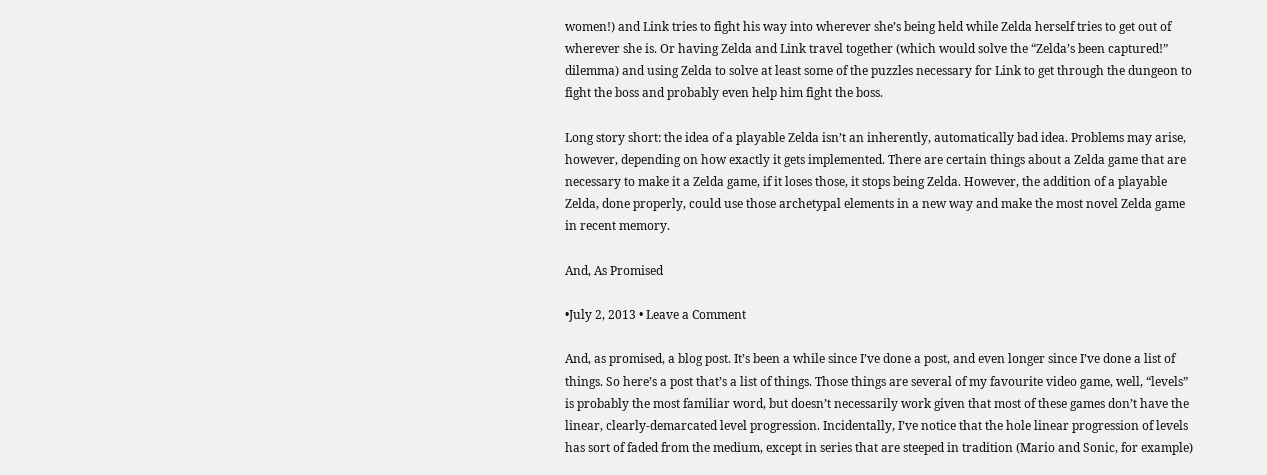women!) and Link tries to fight his way into wherever she’s being held while Zelda herself tries to get out of wherever she is. Or having Zelda and Link travel together (which would solve the “Zelda’s been captured!” dilemma) and using Zelda to solve at least some of the puzzles necessary for Link to get through the dungeon to fight the boss and probably even help him fight the boss.

Long story short: the idea of a playable Zelda isn’t an inherently, automatically bad idea. Problems may arise, however, depending on how exactly it gets implemented. There are certain things about a Zelda game that are necessary to make it a Zelda game, if it loses those, it stops being Zelda. However, the addition of a playable Zelda, done properly, could use those archetypal elements in a new way and make the most novel Zelda game in recent memory.

And, As Promised

•July 2, 2013 • Leave a Comment

And, as promised, a blog post. It’s been a while since I’ve done a post, and even longer since I’ve done a list of things. So here’s a post that’s a list of things. Those things are several of my favourite video game, well, “levels” is probably the most familiar word, but doesn’t necessarily work given that most of these games don’t have the linear, clearly-demarcated level progression. Incidentally, I’ve notice that the hole linear progression of levels has sort of faded from the medium, except in series that are steeped in tradition (Mario and Sonic, for example)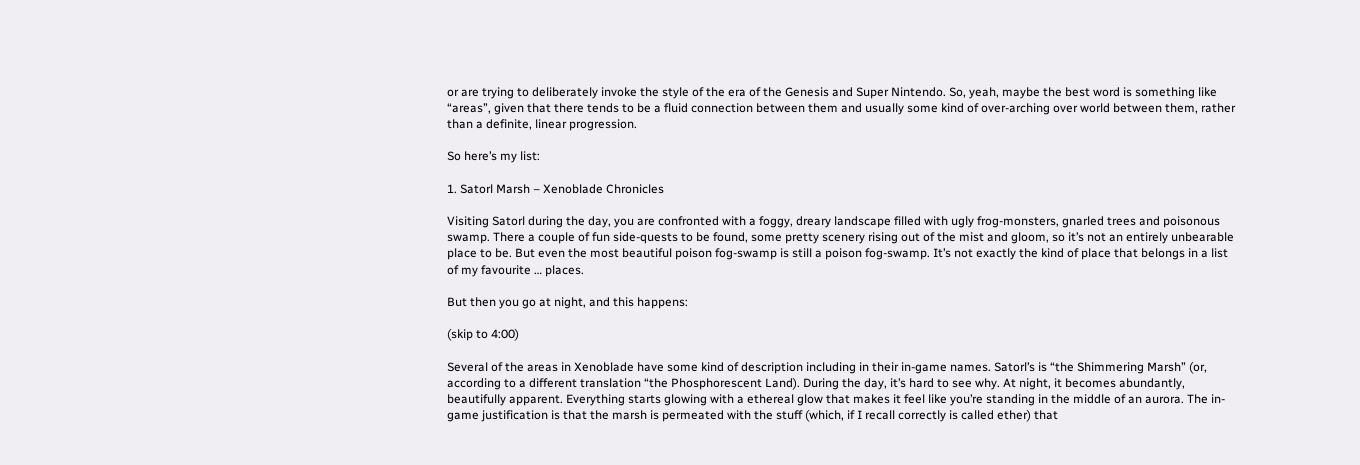or are trying to deliberately invoke the style of the era of the Genesis and Super Nintendo. So, yeah, maybe the best word is something like “areas”, given that there tends to be a fluid connection between them and usually some kind of over-arching over world between them, rather than a definite, linear progression.

So here’s my list:

1. Satorl Marsh – Xenoblade Chronicles

Visiting Satorl during the day, you are confronted with a foggy, dreary landscape filled with ugly frog-monsters, gnarled trees and poisonous swamp. There a couple of fun side-quests to be found, some pretty scenery rising out of the mist and gloom, so it’s not an entirely unbearable place to be. But even the most beautiful poison fog-swamp is still a poison fog-swamp. It’s not exactly the kind of place that belongs in a list of my favourite … places.

But then you go at night, and this happens:

(skip to 4:00)

Several of the areas in Xenoblade have some kind of description including in their in-game names. Satorl’s is “the Shimmering Marsh” (or, according to a different translation “the Phosphorescent Land). During the day, it’s hard to see why. At night, it becomes abundantly, beautifully apparent. Everything starts glowing with a ethereal glow that makes it feel like you’re standing in the middle of an aurora. The in-game justification is that the marsh is permeated with the stuff (which, if I recall correctly is called ether) that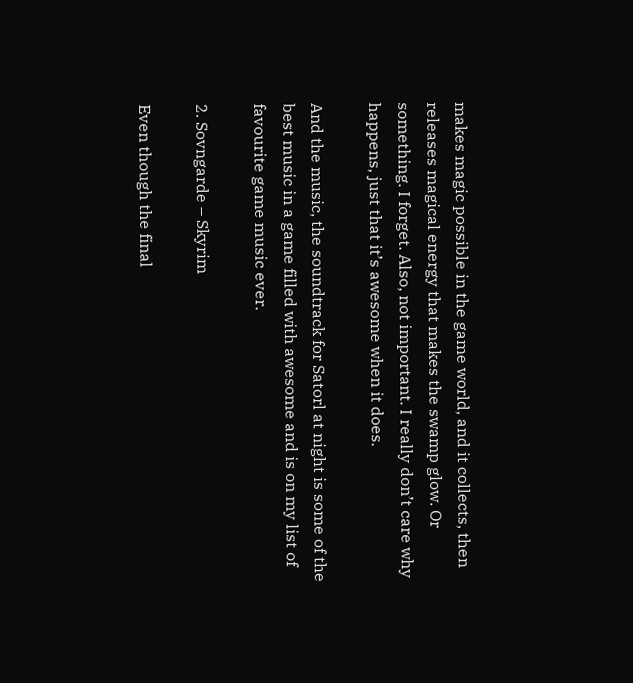makes magic possible in the game world, and it collects, then releases magical energy that makes the swamp glow. Or something. I forget. Also, not important. I really don’t care why happens, just that it’s awesome when it does.

And the music, the soundtrack for Satorl at night is some of the best music in a game filled with awesome and is on my list of favourite game music ever.

2. Sovngarde – Skyrim

Even though the final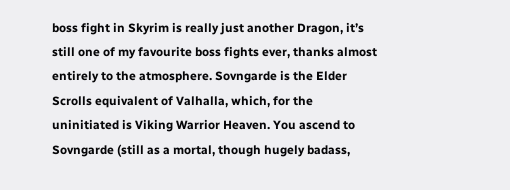boss fight in Skyrim is really just another Dragon, it’s still one of my favourite boss fights ever, thanks almost entirely to the atmosphere. Sovngarde is the Elder Scrolls equivalent of Valhalla, which, for the uninitiated is Viking Warrior Heaven. You ascend to Sovngarde (still as a mortal, though hugely badass,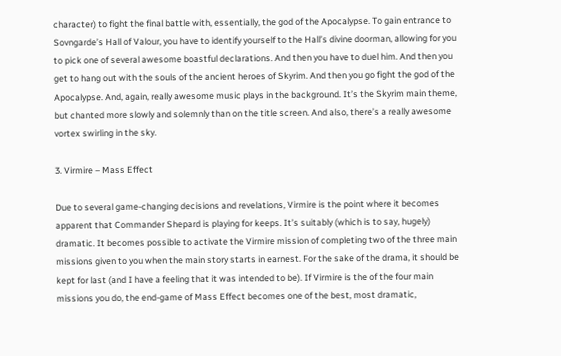character) to fight the final battle with, essentially, the god of the Apocalypse. To gain entrance to Sovngarde’s Hall of Valour, you have to identify yourself to the Hall’s divine doorman, allowing for you to pick one of several awesome boastful declarations. And then you have to duel him. And then you get to hang out with the souls of the ancient heroes of Skyrim. And then you go fight the god of the Apocalypse. And, again, really awesome music plays in the background. It’s the Skyrim main theme, but chanted more slowly and solemnly than on the title screen. And also, there’s a really awesome vortex swirling in the sky.

3. Virmire – Mass Effect

Due to several game-changing decisions and revelations, Virmire is the point where it becomes apparent that Commander Shepard is playing for keeps. It’s suitably (which is to say, hugely) dramatic. It becomes possible to activate the Virmire mission of completing two of the three main missions given to you when the main story starts in earnest. For the sake of the drama, it should be kept for last (and I have a feeling that it was intended to be). If Virmire is the of the four main missions you do, the end-game of Mass Effect becomes one of the best, most dramatic,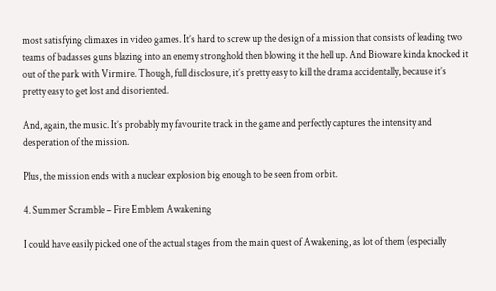most satisfying climaxes in video games. It’s hard to screw up the design of a mission that consists of leading two teams of badasses guns blazing into an enemy stronghold then blowing it the hell up. And Bioware kinda knocked it out of the park with Virmire. Though, full disclosure, it’s pretty easy to kill the drama accidentally, because it’s pretty easy to get lost and disoriented.

And, again, the music. It’s probably my favourite track in the game and perfectly captures the intensity and desperation of the mission.

Plus, the mission ends with a nuclear explosion big enough to be seen from orbit.

4. Summer Scramble – Fire Emblem Awakening

I could have easily picked one of the actual stages from the main quest of Awakening, as lot of them (especially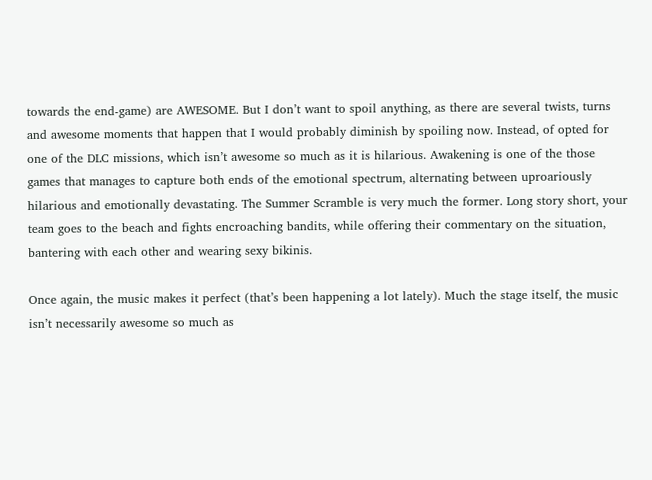towards the end-game) are AWESOME. But I don’t want to spoil anything, as there are several twists, turns and awesome moments that happen that I would probably diminish by spoiling now. Instead, of opted for one of the DLC missions, which isn’t awesome so much as it is hilarious. Awakening is one of the those games that manages to capture both ends of the emotional spectrum, alternating between uproariously hilarious and emotionally devastating. The Summer Scramble is very much the former. Long story short, your team goes to the beach and fights encroaching bandits, while offering their commentary on the situation, bantering with each other and wearing sexy bikinis.

Once again, the music makes it perfect (that’s been happening a lot lately). Much the stage itself, the music isn’t necessarily awesome so much as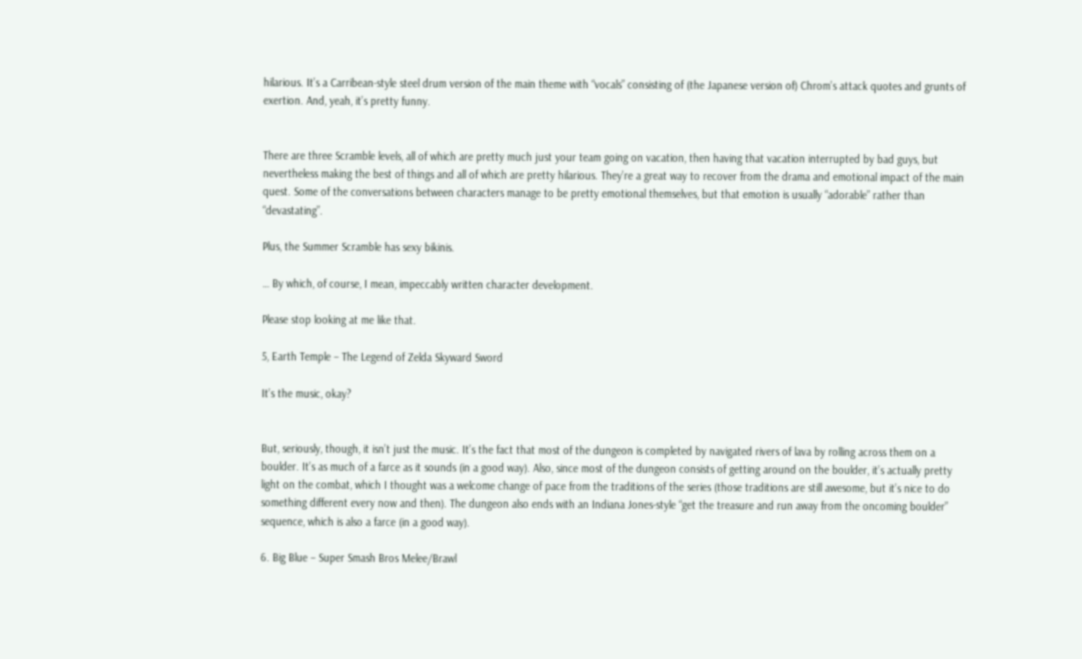hilarious. It’s a Carribean-style steel drum version of the main theme with “vocals” consisting of (the Japanese version of) Chrom’s attack quotes and grunts of exertion. And, yeah, it’s pretty funny.


There are three Scramble levels, all of which are pretty much just your team going on vacation, then having that vacation interrupted by bad guys, but nevertheless making the best of things and all of which are pretty hilarious. They’re a great way to recover from the drama and emotional impact of the main quest. Some of the conversations between characters manage to be pretty emotional themselves, but that emotion is usually “adorable” rather than “devastating”.

Plus, the Summer Scramble has sexy bikinis.

… By which, of course, I mean, impeccably written character development.

Please stop looking at me like that.

5, Earth Temple – The Legend of Zelda Skyward Sword

It’s the music, okay?


But, seriously, though, it isn’t just the music. It’s the fact that most of the dungeon is completed by navigated rivers of lava by rolling across them on a boulder. It’s as much of a farce as it sounds (in a good way). Also, since most of the dungeon consists of getting around on the boulder, it’s actually pretty light on the combat, which I thought was a welcome change of pace from the traditions of the series (those traditions are still awesome, but it’s nice to do something different every now and then). The dungeon also ends with an Indiana Jones-style “get the treasure and run away from the oncoming boulder” sequence, which is also a farce (in a good way).

6. Big Blue – Super Smash Bros Melee/Brawl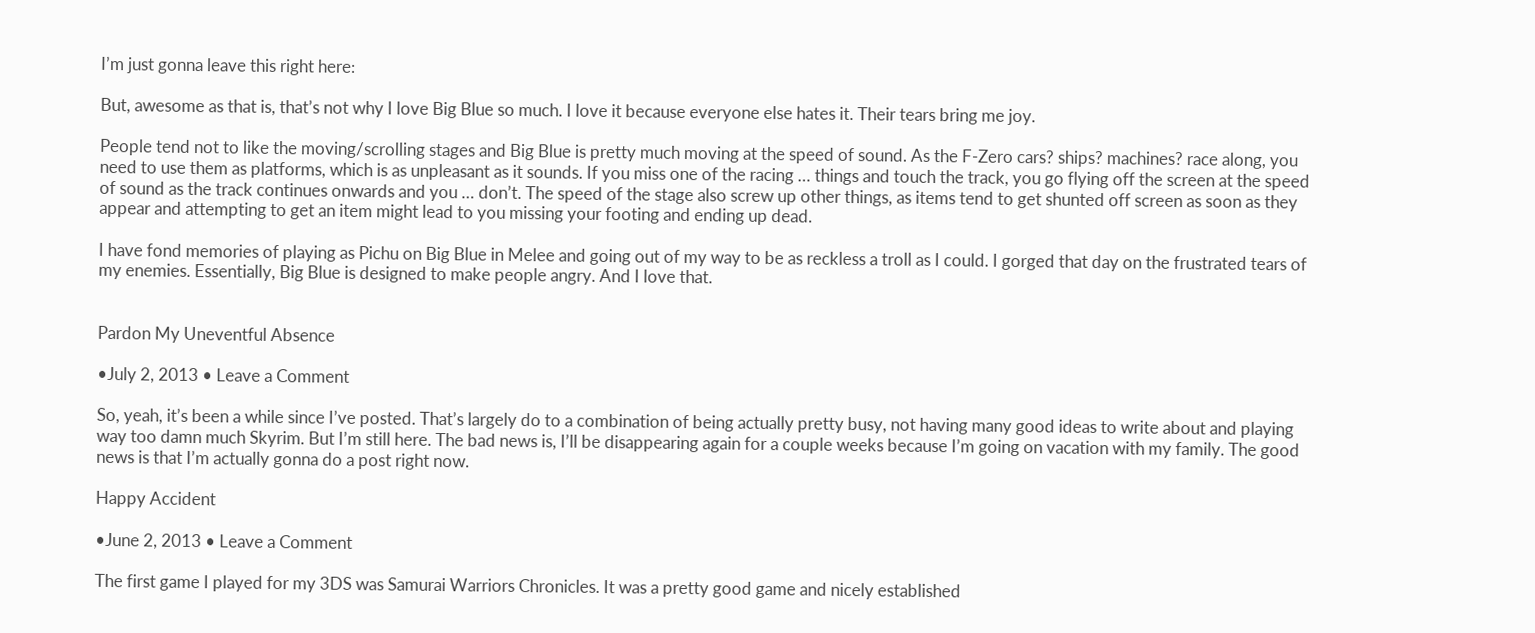I’m just gonna leave this right here:

But, awesome as that is, that’s not why I love Big Blue so much. I love it because everyone else hates it. Their tears bring me joy.

People tend not to like the moving/scrolling stages and Big Blue is pretty much moving at the speed of sound. As the F-Zero cars? ships? machines? race along, you need to use them as platforms, which is as unpleasant as it sounds. If you miss one of the racing … things and touch the track, you go flying off the screen at the speed of sound as the track continues onwards and you … don’t. The speed of the stage also screw up other things, as items tend to get shunted off screen as soon as they appear and attempting to get an item might lead to you missing your footing and ending up dead.

I have fond memories of playing as Pichu on Big Blue in Melee and going out of my way to be as reckless a troll as I could. I gorged that day on the frustrated tears of my enemies. Essentially, Big Blue is designed to make people angry. And I love that.


Pardon My Uneventful Absence

•July 2, 2013 • Leave a Comment

So, yeah, it’s been a while since I’ve posted. That’s largely do to a combination of being actually pretty busy, not having many good ideas to write about and playing way too damn much Skyrim. But I’m still here. The bad news is, I’ll be disappearing again for a couple weeks because I’m going on vacation with my family. The good news is that I’m actually gonna do a post right now.

Happy Accident

•June 2, 2013 • Leave a Comment

The first game I played for my 3DS was Samurai Warriors Chronicles. It was a pretty good game and nicely established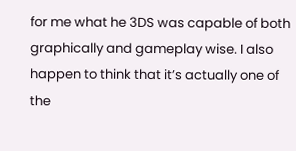for me what he 3DS was capable of both graphically and gameplay wise. I also happen to think that it’s actually one of the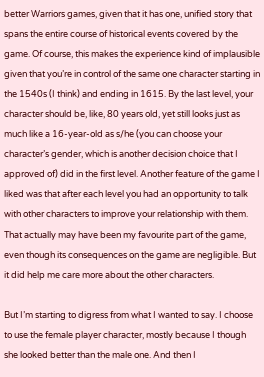better Warriors games, given that it has one, unified story that spans the entire course of historical events covered by the game. Of course, this makes the experience kind of implausible given that you’re in control of the same one character starting in the 1540s (I think) and ending in 1615. By the last level, your character should be, like, 80 years old, yet still looks just as much like a 16-year-old as s/he (you can choose your character’s gender, which is another decision choice that I approved of) did in the first level. Another feature of the game I liked was that after each level you had an opportunity to talk with other characters to improve your relationship with them. That actually may have been my favourite part of the game, even though its consequences on the game are negligible. But it did help me care more about the other characters.

But I’m starting to digress from what I wanted to say. I choose to use the female player character, mostly because I though she looked better than the male one. And then I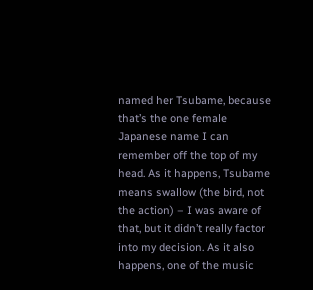named her Tsubame, because that’s the one female Japanese name I can remember off the top of my head. As it happens, Tsubame means swallow (the bird, not the action) – I was aware of that, but it didn’t really factor into my decision. As it also happens, one of the music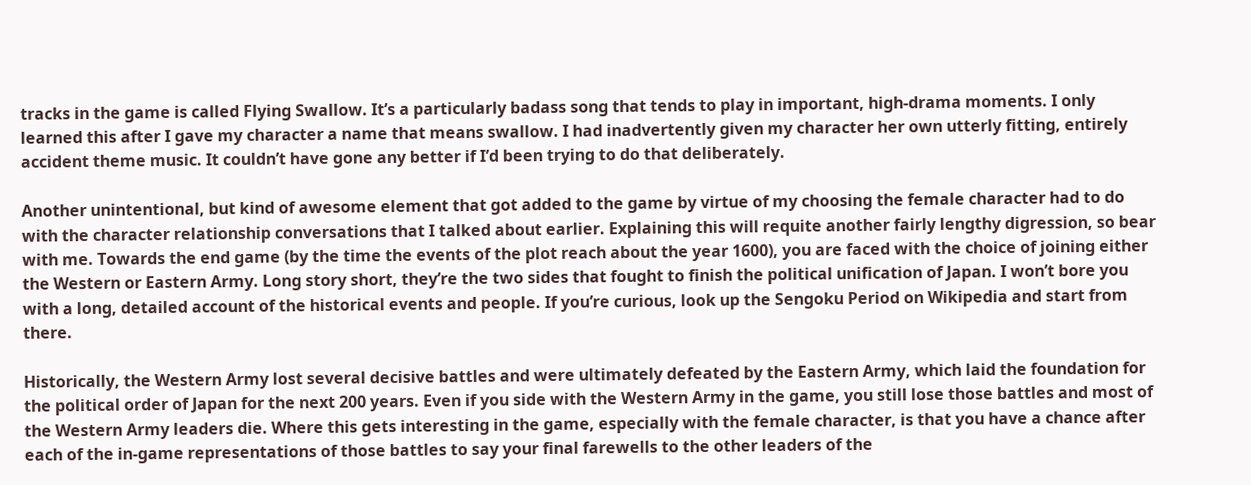tracks in the game is called Flying Swallow. It’s a particularly badass song that tends to play in important, high-drama moments. I only learned this after I gave my character a name that means swallow. I had inadvertently given my character her own utterly fitting, entirely accident theme music. It couldn’t have gone any better if I’d been trying to do that deliberately.

Another unintentional, but kind of awesome element that got added to the game by virtue of my choosing the female character had to do with the character relationship conversations that I talked about earlier. Explaining this will requite another fairly lengthy digression, so bear with me. Towards the end game (by the time the events of the plot reach about the year 1600), you are faced with the choice of joining either the Western or Eastern Army. Long story short, they’re the two sides that fought to finish the political unification of Japan. I won’t bore you with a long, detailed account of the historical events and people. If you’re curious, look up the Sengoku Period on Wikipedia and start from there.

Historically, the Western Army lost several decisive battles and were ultimately defeated by the Eastern Army, which laid the foundation for the political order of Japan for the next 200 years. Even if you side with the Western Army in the game, you still lose those battles and most of the Western Army leaders die. Where this gets interesting in the game, especially with the female character, is that you have a chance after each of the in-game representations of those battles to say your final farewells to the other leaders of the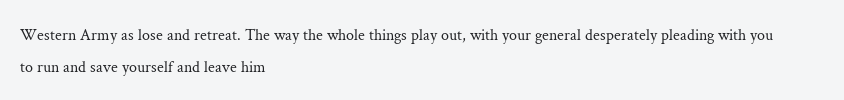Western Army as lose and retreat. The way the whole things play out, with your general desperately pleading with you to run and save yourself and leave him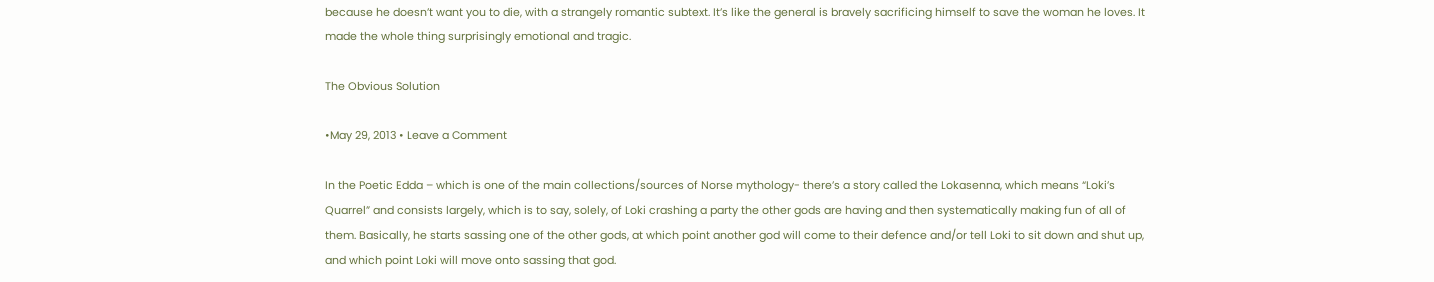because he doesn’t want you to die, with a strangely romantic subtext. It’s like the general is bravely sacrificing himself to save the woman he loves. It made the whole thing surprisingly emotional and tragic.

The Obvious Solution

•May 29, 2013 • Leave a Comment

In the Poetic Edda – which is one of the main collections/sources of Norse mythology- there’s a story called the Lokasenna, which means “Loki’s Quarrel” and consists largely, which is to say, solely, of Loki crashing a party the other gods are having and then systematically making fun of all of them. Basically, he starts sassing one of the other gods, at which point another god will come to their defence and/or tell Loki to sit down and shut up, and which point Loki will move onto sassing that god.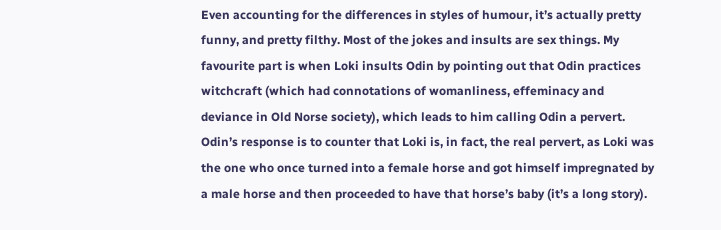Even accounting for the differences in styles of humour, it’s actually pretty funny, and pretty filthy. Most of the jokes and insults are sex things. My favourite part is when Loki insults Odin by pointing out that Odin practices witchcraft (which had connotations of womanliness, effeminacy and deviance in Old Norse society), which leads to him calling Odin a pervert. Odin’s response is to counter that Loki is, in fact, the real pervert, as Loki was the one who once turned into a female horse and got himself impregnated by a male horse and then proceeded to have that horse’s baby (it’s a long story).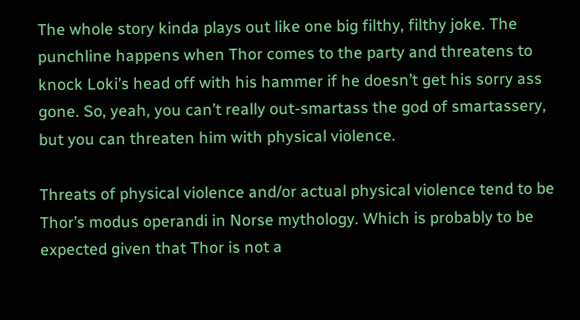The whole story kinda plays out like one big filthy, filthy joke. The punchline happens when Thor comes to the party and threatens to knock Loki’s head off with his hammer if he doesn’t get his sorry ass gone. So, yeah, you can’t really out-smartass the god of smartassery, but you can threaten him with physical violence.

Threats of physical violence and/or actual physical violence tend to be Thor’s modus operandi in Norse mythology. Which is probably to be expected given that Thor is not a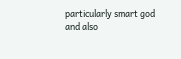particularly smart god and also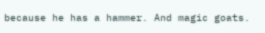because he has a hammer. And magic goats.